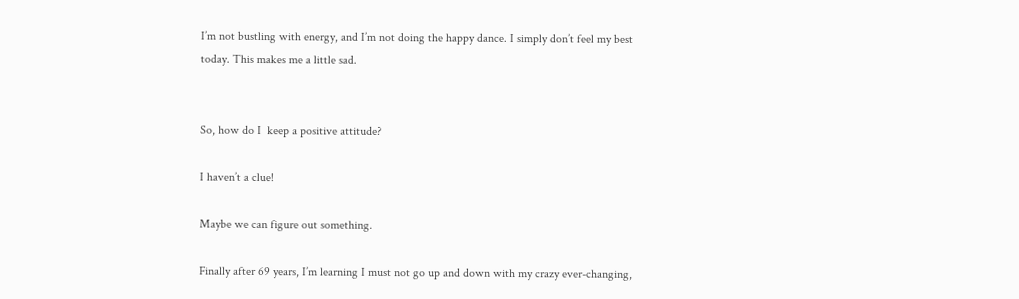I’m not bustling with energy, and I’m not doing the happy dance. I simply don’t feel my best today. This makes me a little sad.


So, how do I  keep a positive attitude?

I haven’t a clue!

Maybe we can figure out something.

Finally after 69 years, I’m learning I must not go up and down with my crazy ever-changing,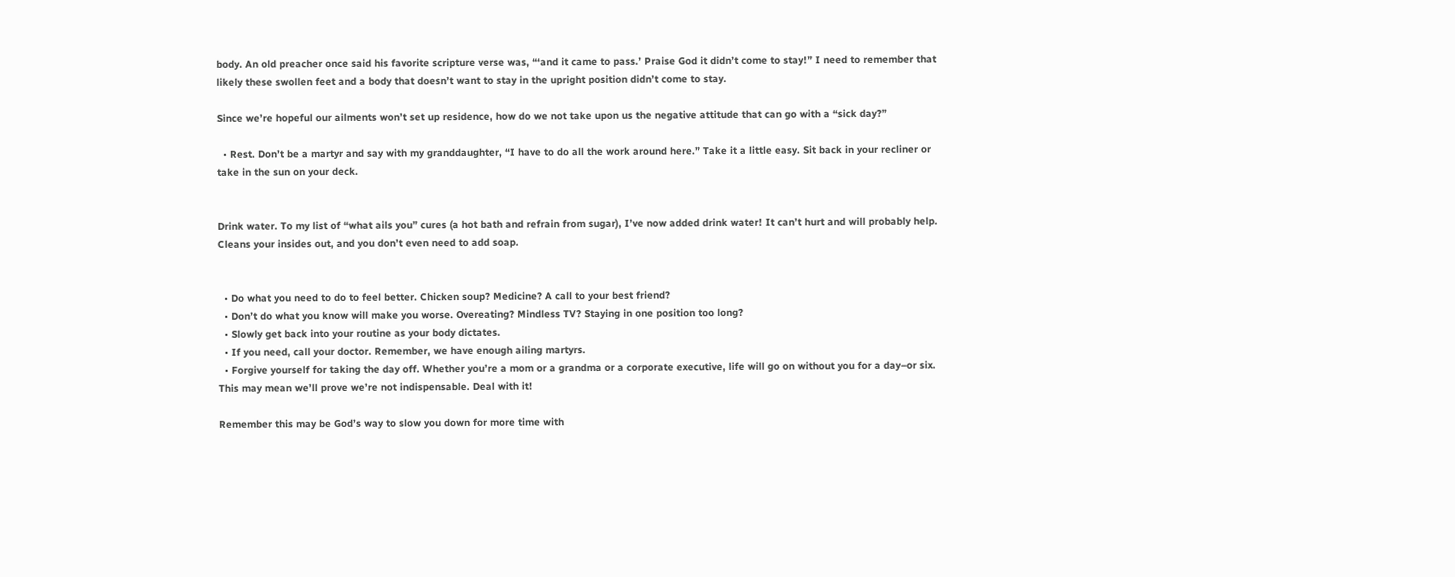body. An old preacher once said his favorite scripture verse was, “‘and it came to pass.’ Praise God it didn’t come to stay!” I need to remember that likely these swollen feet and a body that doesn’t want to stay in the upright position didn’t come to stay.

Since we’re hopeful our ailments won’t set up residence, how do we not take upon us the negative attitude that can go with a “sick day?”

  • Rest. Don’t be a martyr and say with my granddaughter, “I have to do all the work around here.” Take it a little easy. Sit back in your recliner or take in the sun on your deck.


Drink water. To my list of “what ails you” cures (a hot bath and refrain from sugar), I’ve now added drink water! It can’t hurt and will probably help. Cleans your insides out, and you don’t even need to add soap.


  • Do what you need to do to feel better. Chicken soup? Medicine? A call to your best friend?
  • Don’t do what you know will make you worse. Overeating? Mindless TV? Staying in one position too long?
  • Slowly get back into your routine as your body dictates.
  • If you need, call your doctor. Remember, we have enough ailing martyrs.
  • Forgive yourself for taking the day off. Whether you’re a mom or a grandma or a corporate executive, life will go on without you for a day–or six. This may mean we’ll prove we’re not indispensable. Deal with it!

Remember this may be God’s way to slow you down for more time with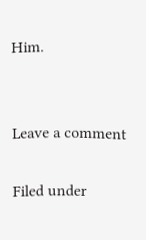Him.


Leave a comment

Filed under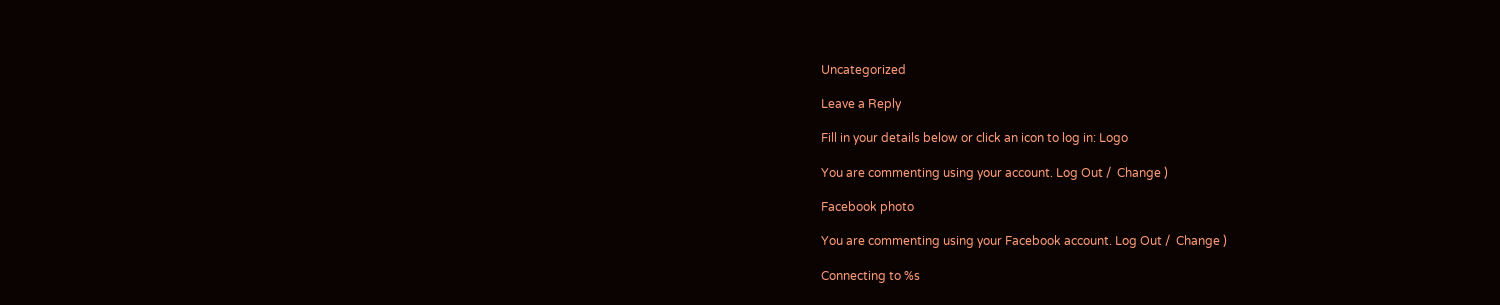Uncategorized

Leave a Reply

Fill in your details below or click an icon to log in: Logo

You are commenting using your account. Log Out /  Change )

Facebook photo

You are commenting using your Facebook account. Log Out /  Change )

Connecting to %s